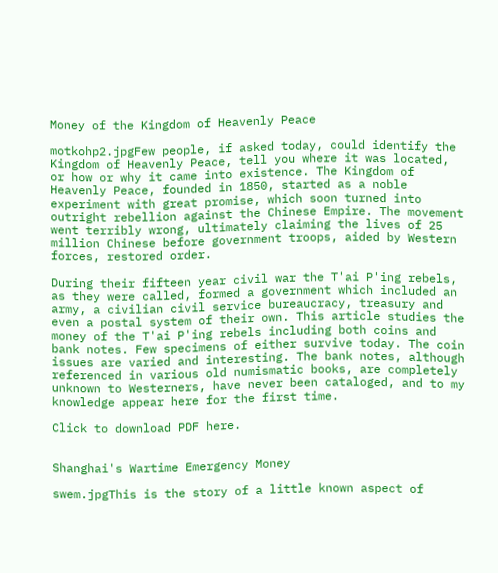Money of the Kingdom of Heavenly Peace

motkohp2.jpgFew people, if asked today, could identify the Kingdom of Heavenly Peace, tell you where it was located, or how or why it came into existence. The Kingdom of Heavenly Peace, founded in 1850, started as a noble experiment with great promise, which soon turned into outright rebellion against the Chinese Empire. The movement went terribly wrong, ultimately claiming the lives of 25 million Chinese before government troops, aided by Western forces, restored order.

During their fifteen year civil war the T'ai P'ing rebels, as they were called, formed a government which included an army, a civilian civil service bureaucracy, treasury and even a postal system of their own. This article studies the money of the T'ai P'ing rebels including both coins and bank notes. Few specimens of either survive today. The coin issues are varied and interesting. The bank notes, although referenced in various old numismatic books, are completely unknown to Westerners, have never been cataloged, and to my knowledge appear here for the first time.

Click to download PDF here.


Shanghai's Wartime Emergency Money

swem.jpgThis is the story of a little known aspect of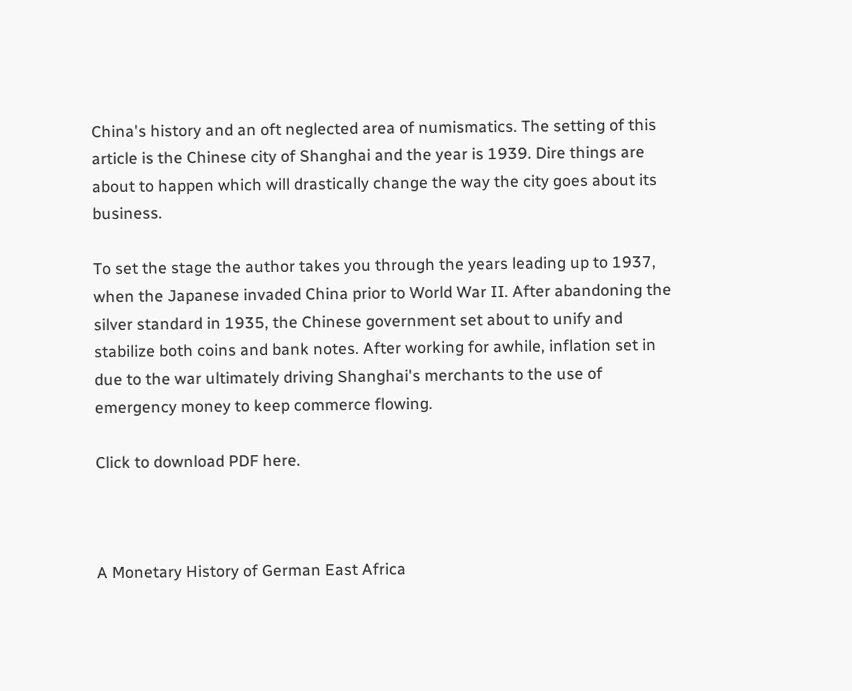China's history and an oft neglected area of numismatics. The setting of this article is the Chinese city of Shanghai and the year is 1939. Dire things are about to happen which will drastically change the way the city goes about its business.

To set the stage the author takes you through the years leading up to 1937, when the Japanese invaded China prior to World War II. After abandoning the silver standard in 1935, the Chinese government set about to unify and stabilize both coins and bank notes. After working for awhile, inflation set in due to the war ultimately driving Shanghai's merchants to the use of emergency money to keep commerce flowing.

Click to download PDF here.



A Monetary History of German East Africa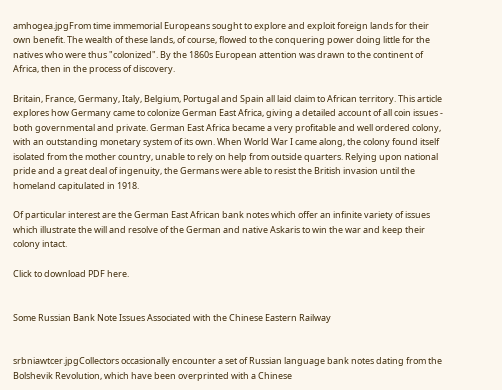amhogea.jpgFrom time immemorial Europeans sought to explore and exploit foreign lands for their own benefit. The wealth of these lands, of course, flowed to the conquering power doing little for the natives who were thus "colonized". By the 1860s European attention was drawn to the continent of Africa, then in the process of discovery.

Britain, France, Germany, Italy, Belgium, Portugal and Spain all laid claim to African territory. This article explores how Germany came to colonize German East Africa, giving a detailed account of all coin issues - both governmental and private. German East Africa became a very profitable and well ordered colony, with an outstanding monetary system of its own. When World War I came along, the colony found itself isolated from the mother country, unable to rely on help from outside quarters. Relying upon national pride and a great deal of ingenuity, the Germans were able to resist the British invasion until the homeland capitulated in 1918.

Of particular interest are the German East African bank notes which offer an infinite variety of issues which illustrate the will and resolve of the German and native Askaris to win the war and keep their colony intact.

Click to download PDF here.


Some Russian Bank Note Issues Associated with the Chinese Eastern Railway


srbniawtcer.jpgCollectors occasionally encounter a set of Russian language bank notes dating from the Bolshevik Revolution, which have been overprinted with a Chinese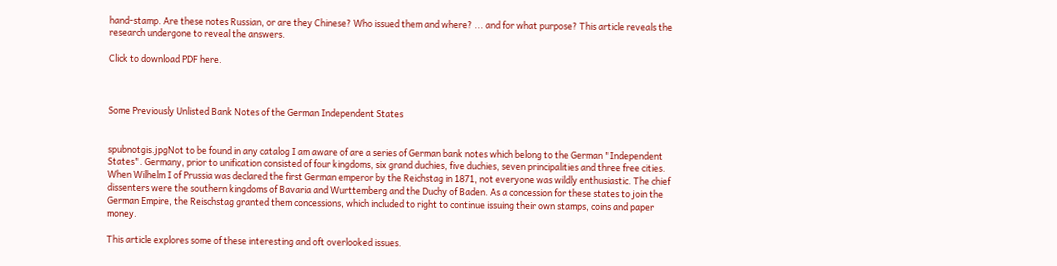hand-stamp. Are these notes Russian, or are they Chinese? Who issued them and where? ... and for what purpose? This article reveals the research undergone to reveal the answers.

Click to download PDF here.



Some Previously Unlisted Bank Notes of the German Independent States


spubnotgis.jpgNot to be found in any catalog I am aware of are a series of German bank notes which belong to the German "Independent States". Germany, prior to unification consisted of four kingdoms, six grand duchies, five duchies, seven principalities and three free cities. When Wilhelm I of Prussia was declared the first German emperor by the Reichstag in 1871, not everyone was wildly enthusiastic. The chief dissenters were the southern kingdoms of Bavaria and Wurttemberg and the Duchy of Baden. As a concession for these states to join the German Empire, the Reischstag granted them concessions, which included to right to continue issuing their own stamps, coins and paper money.

This article explores some of these interesting and oft overlooked issues.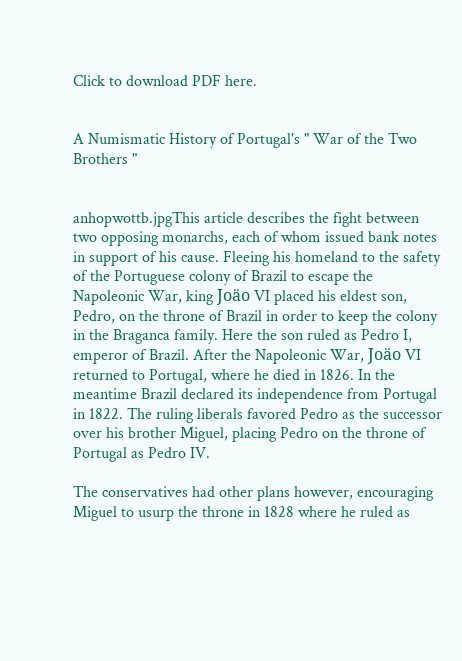Click to download PDF here.


A Numismatic History of Portugal's " War of the Two Brothers "


anhopwottb.jpgThis article describes the fight between two opposing monarchs, each of whom issued bank notes in support of his cause. Fleeing his homeland to the safety of the Portuguese colony of Brazil to escape the Napoleonic War, king Joäo VI placed his eldest son, Pedro, on the throne of Brazil in order to keep the colony in the Braganca family. Here the son ruled as Pedro I, emperor of Brazil. After the Napoleonic War, Joäo VI returned to Portugal, where he died in 1826. In the meantime Brazil declared its independence from Portugal in 1822. The ruling liberals favored Pedro as the successor over his brother Miguel, placing Pedro on the throne of Portugal as Pedro IV.

The conservatives had other plans however, encouraging Miguel to usurp the throne in 1828 where he ruled as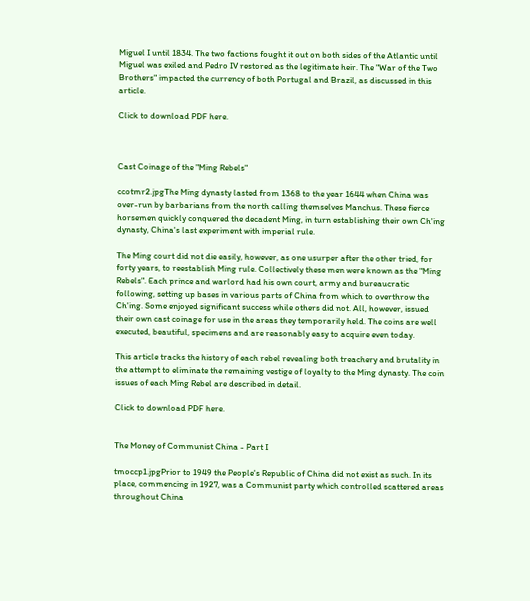Miguel I until 1834. The two factions fought it out on both sides of the Atlantic until Miguel was exiled and Pedro IV restored as the legitimate heir. The "War of the Two Brothers" impacted the currency of both Portugal and Brazil, as discussed in this article.

Click to download PDF here.



Cast Coinage of the "Ming Rebels"

ccotmr2.jpgThe Ming dynasty lasted from 1368 to the year 1644 when China was over-run by barbarians from the north calling themselves Manchus. These fierce horsemen quickly conquered the decadent Ming, in turn establishing their own Ch'ing dynasty, China's last experiment with imperial rule.

The Ming court did not die easily, however, as one usurper after the other tried, for forty years, to reestablish Ming rule. Collectively these men were known as the "Ming Rebels". Each prince and warlord had his own court, army and bureaucratic following, setting up bases in various parts of China from which to overthrow the Ch'ing. Some enjoyed significant success while others did not. All, however, issued their own cast coinage for use in the areas they temporarily held. The coins are well executed, beautiful, specimens and are reasonably easy to acquire even today.

This article tracks the history of each rebel revealing both treachery and brutality in the attempt to eliminate the remaining vestige of loyalty to the Ming dynasty. The coin issues of each Ming Rebel are described in detail.

Click to download PDF here.


The Money of Communist China - Part I

tmoccp1.jpgPrior to 1949 the People's Republic of China did not exist as such. In its place, commencing in 1927, was a Communist party which controlled scattered areas throughout China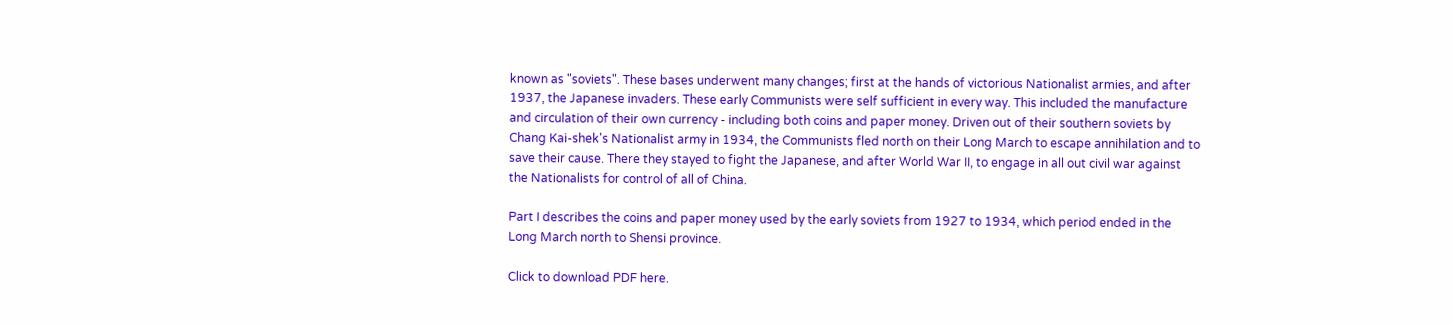known as "soviets". These bases underwent many changes; first at the hands of victorious Nationalist armies, and after 1937, the Japanese invaders. These early Communists were self sufficient in every way. This included the manufacture and circulation of their own currency - including both coins and paper money. Driven out of their southern soviets by Chang Kai-shek's Nationalist army in 1934, the Communists fled north on their Long March to escape annihilation and to save their cause. There they stayed to fight the Japanese, and after World War II, to engage in all out civil war against the Nationalists for control of all of China.

Part I describes the coins and paper money used by the early soviets from 1927 to 1934, which period ended in the Long March north to Shensi province.

Click to download PDF here.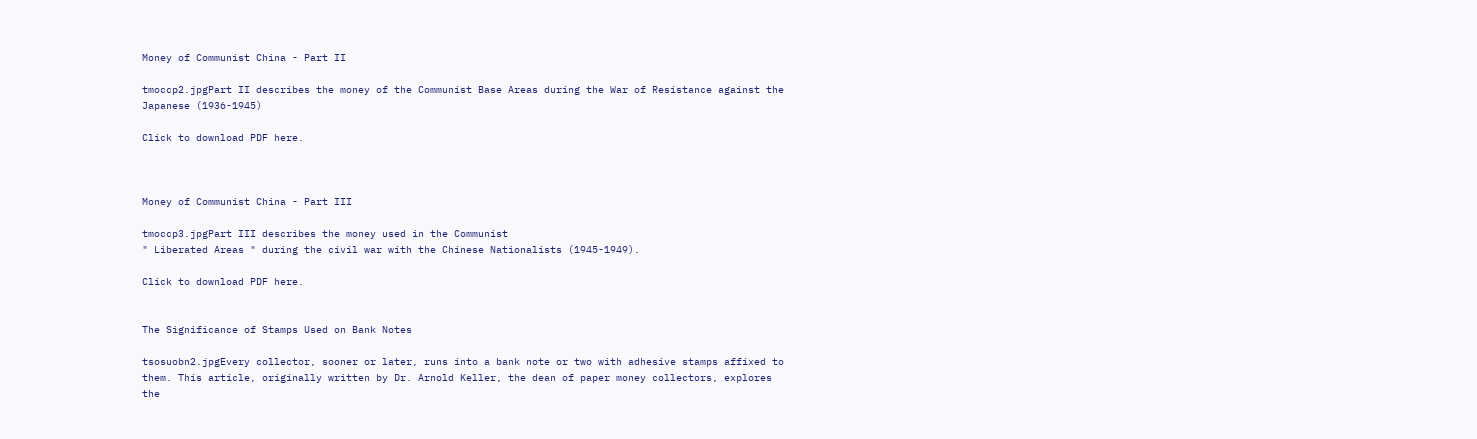Money of Communist China - Part II

tmoccp2.jpgPart II describes the money of the Communist Base Areas during the War of Resistance against the Japanese (1936-1945)

Click to download PDF here.



Money of Communist China - Part III

tmoccp3.jpgPart III describes the money used in the Communist
" Liberated Areas " during the civil war with the Chinese Nationalists (1945-1949).

Click to download PDF here.


The Significance of Stamps Used on Bank Notes

tsosuobn2.jpgEvery collector, sooner or later, runs into a bank note or two with adhesive stamps affixed to them. This article, originally written by Dr. Arnold Keller, the dean of paper money collectors, explores the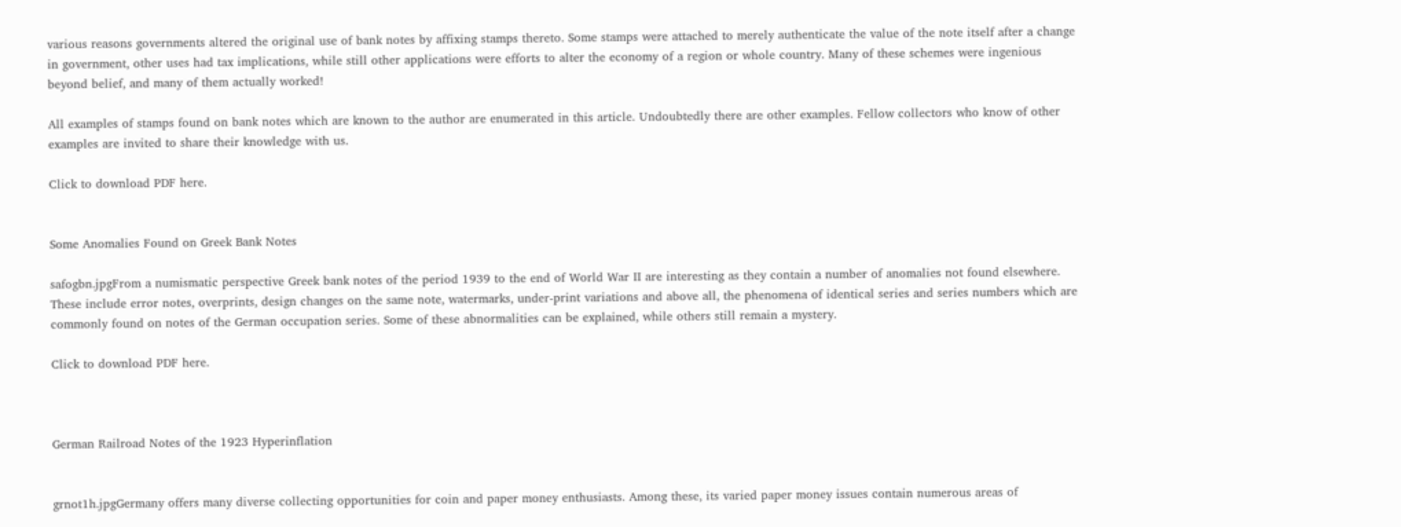various reasons governments altered the original use of bank notes by affixing stamps thereto. Some stamps were attached to merely authenticate the value of the note itself after a change in government, other uses had tax implications, while still other applications were efforts to alter the economy of a region or whole country. Many of these schemes were ingenious beyond belief, and many of them actually worked!

All examples of stamps found on bank notes which are known to the author are enumerated in this article. Undoubtedly there are other examples. Fellow collectors who know of other examples are invited to share their knowledge with us.

Click to download PDF here.


Some Anomalies Found on Greek Bank Notes

safogbn.jpgFrom a numismatic perspective Greek bank notes of the period 1939 to the end of World War II are interesting as they contain a number of anomalies not found elsewhere. These include error notes, overprints, design changes on the same note, watermarks, under-print variations and above all, the phenomena of identical series and series numbers which are commonly found on notes of the German occupation series. Some of these abnormalities can be explained, while others still remain a mystery.

Click to download PDF here.



German Railroad Notes of the 1923 Hyperinflation


grnot1h.jpgGermany offers many diverse collecting opportunities for coin and paper money enthusiasts. Among these, its varied paper money issues contain numerous areas of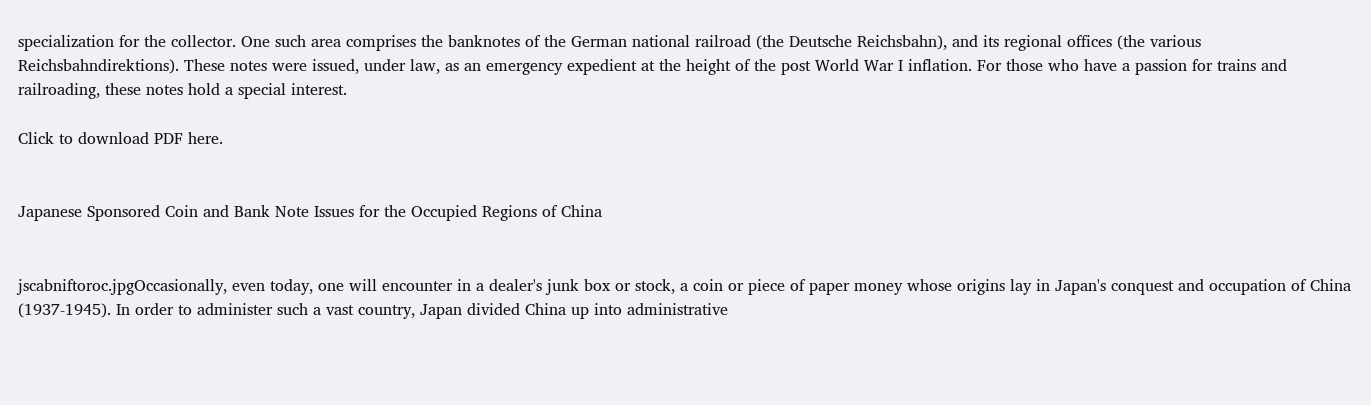specialization for the collector. One such area comprises the banknotes of the German national railroad (the Deutsche Reichsbahn), and its regional offices (the various Reichsbahndirektions). These notes were issued, under law, as an emergency expedient at the height of the post World War I inflation. For those who have a passion for trains and railroading, these notes hold a special interest.

Click to download PDF here.


Japanese Sponsored Coin and Bank Note Issues for the Occupied Regions of China


jscabniftoroc.jpgOccasionally, even today, one will encounter in a dealer's junk box or stock, a coin or piece of paper money whose origins lay in Japan's conquest and occupation of China (1937-1945). In order to administer such a vast country, Japan divided China up into administrative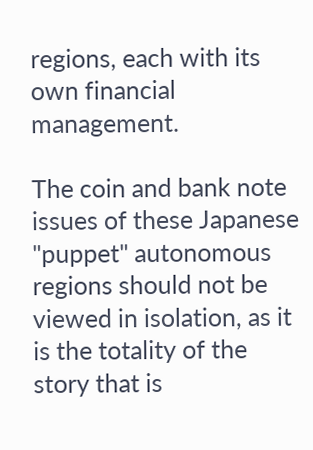regions, each with its own financial management.

The coin and bank note issues of these Japanese "puppet" autonomous regions should not be viewed in isolation, as it is the totality of the story that is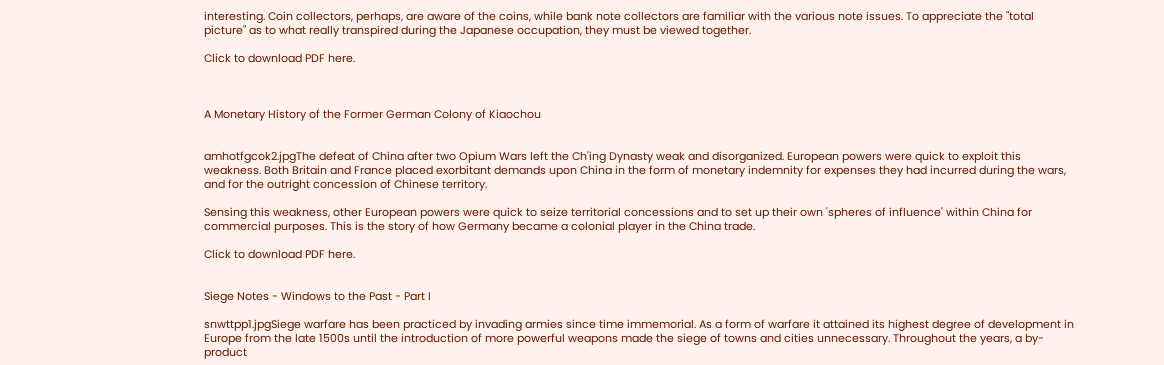interesting. Coin collectors, perhaps, are aware of the coins, while bank note collectors are familiar with the various note issues. To appreciate the "total picture" as to what really transpired during the Japanese occupation, they must be viewed together.

Click to download PDF here.



A Monetary History of the Former German Colony of Kiaochou


amhotfgcok2.jpgThe defeat of China after two Opium Wars left the Ch'ing Dynasty weak and disorganized. European powers were quick to exploit this weakness. Both Britain and France placed exorbitant demands upon China in the form of monetary indemnity for expenses they had incurred during the wars, and for the outright concession of Chinese territory.

Sensing this weakness, other European powers were quick to seize territorial concessions and to set up their own 'spheres of influence' within China for commercial purposes. This is the story of how Germany became a colonial player in the China trade.

Click to download PDF here.


Siege Notes - Windows to the Past - Part I

snwttpp1.jpgSiege warfare has been practiced by invading armies since time immemorial. As a form of warfare it attained its highest degree of development in Europe from the late 1500s until the introduction of more powerful weapons made the siege of towns and cities unnecessary. Throughout the years, a by-product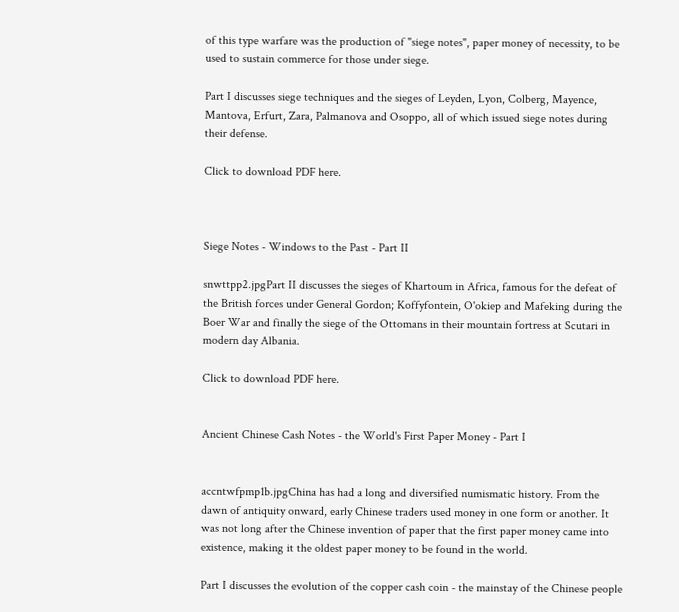of this type warfare was the production of "siege notes", paper money of necessity, to be used to sustain commerce for those under siege.

Part I discusses siege techniques and the sieges of Leyden, Lyon, Colberg, Mayence, Mantova, Erfurt, Zara, Palmanova and Osoppo, all of which issued siege notes during their defense.

Click to download PDF here.



Siege Notes - Windows to the Past - Part II

snwttpp2.jpgPart II discusses the sieges of Khartoum in Africa, famous for the defeat of the British forces under General Gordon; Koffyfontein, O'okiep and Mafeking during the Boer War and finally the siege of the Ottomans in their mountain fortress at Scutari in modern day Albania.

Click to download PDF here.


Ancient Chinese Cash Notes - the World's First Paper Money - Part I


accntwfpmp1b.jpgChina has had a long and diversified numismatic history. From the dawn of antiquity onward, early Chinese traders used money in one form or another. It was not long after the Chinese invention of paper that the first paper money came into existence, making it the oldest paper money to be found in the world.

Part I discusses the evolution of the copper cash coin - the mainstay of the Chinese people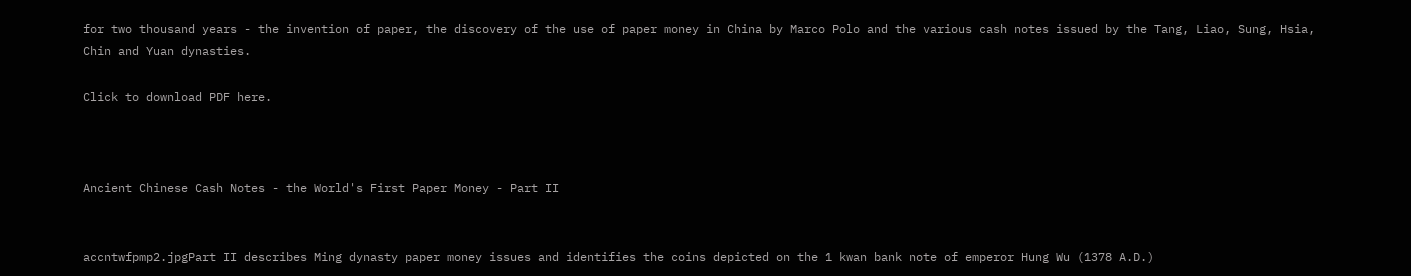for two thousand years - the invention of paper, the discovery of the use of paper money in China by Marco Polo and the various cash notes issued by the Tang, Liao, Sung, Hsia, Chin and Yuan dynasties.

Click to download PDF here.



Ancient Chinese Cash Notes - the World's First Paper Money - Part II


accntwfpmp2.jpgPart II describes Ming dynasty paper money issues and identifies the coins depicted on the 1 kwan bank note of emperor Hung Wu (1378 A.D.)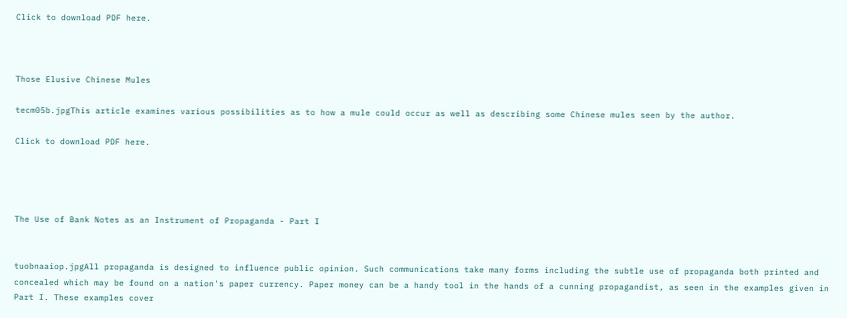Click to download PDF here.



Those Elusive Chinese Mules

tecm05b.jpgThis article examines various possibilities as to how a mule could occur as well as describing some Chinese mules seen by the author.

Click to download PDF here.




The Use of Bank Notes as an Instrument of Propaganda - Part I


tuobnaaiop.jpgAll propaganda is designed to influence public opinion. Such communications take many forms including the subtle use of propaganda both printed and concealed which may be found on a nation's paper currency. Paper money can be a handy tool in the hands of a cunning propagandist, as seen in the examples given in Part I. These examples cover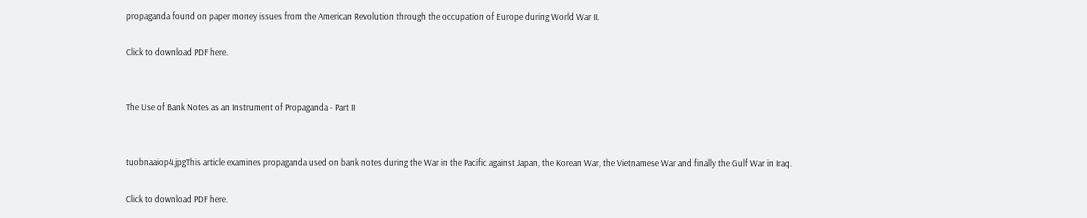propaganda found on paper money issues from the American Revolution through the occupation of Europe during World War II.

Click to download PDF here.


The Use of Bank Notes as an Instrument of Propaganda - Part II


tuobnaaiop4.jpgThis article examines propaganda used on bank notes during the War in the Pacific against Japan, the Korean War, the Vietnamese War and finally the Gulf War in Iraq.

Click to download PDF here.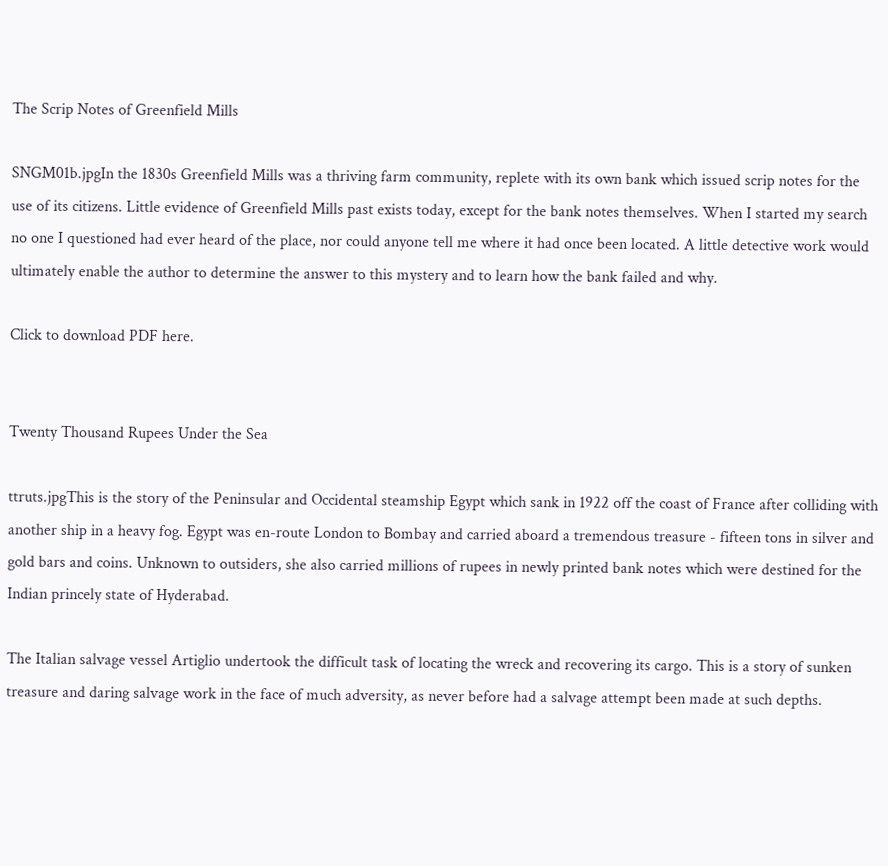The Scrip Notes of Greenfield Mills

SNGM01b.jpgIn the 1830s Greenfield Mills was a thriving farm community, replete with its own bank which issued scrip notes for the use of its citizens. Little evidence of Greenfield Mills past exists today, except for the bank notes themselves. When I started my search no one I questioned had ever heard of the place, nor could anyone tell me where it had once been located. A little detective work would ultimately enable the author to determine the answer to this mystery and to learn how the bank failed and why.

Click to download PDF here.


Twenty Thousand Rupees Under the Sea

ttruts.jpgThis is the story of the Peninsular and Occidental steamship Egypt which sank in 1922 off the coast of France after colliding with another ship in a heavy fog. Egypt was en-route London to Bombay and carried aboard a tremendous treasure - fifteen tons in silver and gold bars and coins. Unknown to outsiders, she also carried millions of rupees in newly printed bank notes which were destined for the Indian princely state of Hyderabad.

The Italian salvage vessel Artiglio undertook the difficult task of locating the wreck and recovering its cargo. This is a story of sunken treasure and daring salvage work in the face of much adversity, as never before had a salvage attempt been made at such depths.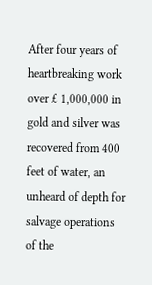After four years of heartbreaking work over £ 1,000,000 in gold and silver was recovered from 400 feet of water, an unheard of depth for salvage operations of the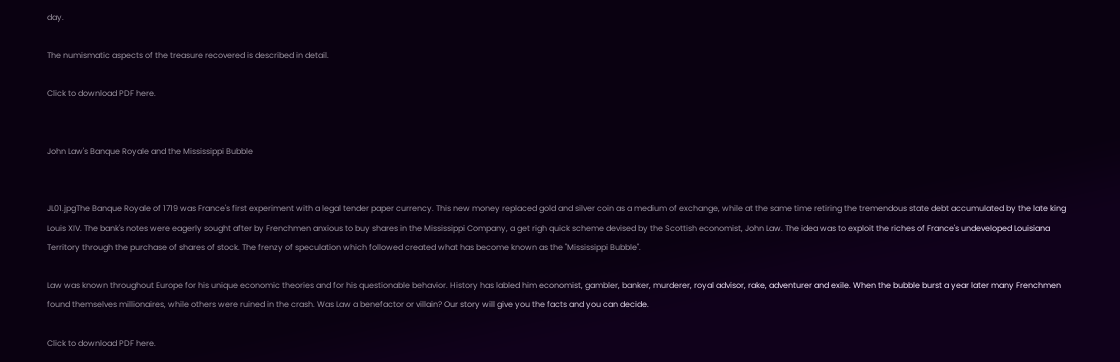day.

The numismatic aspects of the treasure recovered is described in detail.

Click to download PDF here.


John Law's Banque Royale and the Mississippi Bubble


JL01.jpgThe Banque Royale of 1719 was France's first experiment with a legal tender paper currency. This new money replaced gold and silver coin as a medium of exchange, while at the same time retiring the tremendous state debt accumulated by the late king Louis XIV. The bank's notes were eagerly sought after by Frenchmen anxious to buy shares in the Mississippi Company, a get righ quick scheme devised by the Scottish economist, John Law. The idea was to exploit the riches of France's undeveloped Louisiana Territory through the purchase of shares of stock. The frenzy of speculation which followed created what has become known as the "Mississippi Bubble".

Law was known throughout Europe for his unique economic theories and for his questionable behavior. History has labled him economist, gambler, banker, murderer, royal advisor, rake, adventurer and exile. When the bubble burst a year later many Frenchmen found themselves millionaires, while others were ruined in the crash. Was Law a benefactor or villain? Our story will give you the facts and you can decide.

Click to download PDF here.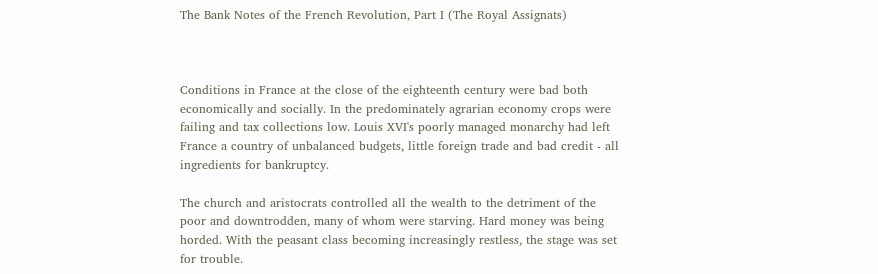The Bank Notes of the French Revolution, Part I (The Royal Assignats)



Conditions in France at the close of the eighteenth century were bad both economically and socially. In the predominately agrarian economy crops were failing and tax collections low. Louis XVI's poorly managed monarchy had left France a country of unbalanced budgets, little foreign trade and bad credit - all ingredients for bankruptcy.

The church and aristocrats controlled all the wealth to the detriment of the poor and downtrodden, many of whom were starving. Hard money was being horded. With the peasant class becoming increasingly restless, the stage was set for trouble.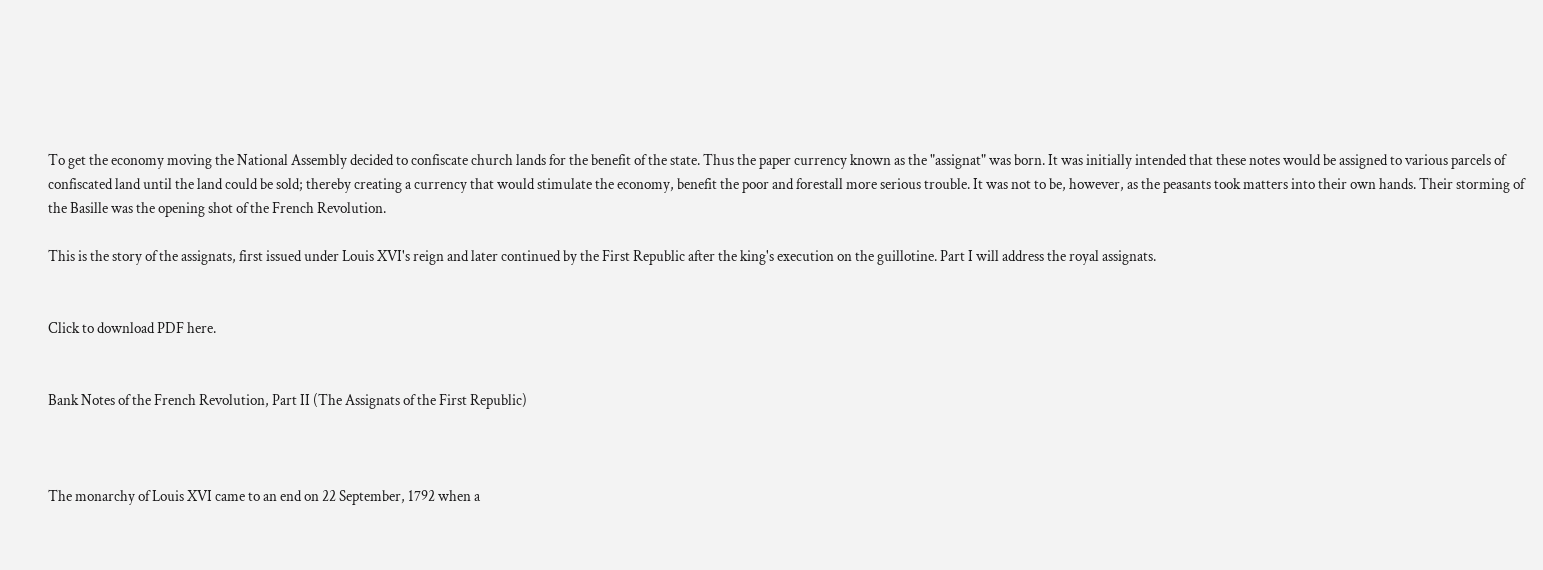To get the economy moving the National Assembly decided to confiscate church lands for the benefit of the state. Thus the paper currency known as the "assignat" was born. It was initially intended that these notes would be assigned to various parcels of confiscated land until the land could be sold; thereby creating a currency that would stimulate the economy, benefit the poor and forestall more serious trouble. It was not to be, however, as the peasants took matters into their own hands. Their storming of the Basille was the opening shot of the French Revolution.

This is the story of the assignats, first issued under Louis XVI's reign and later continued by the First Republic after the king's execution on the guillotine. Part I will address the royal assignats.


Click to download PDF here.


Bank Notes of the French Revolution, Part II (The Assignats of the First Republic)



The monarchy of Louis XVI came to an end on 22 September, 1792 when a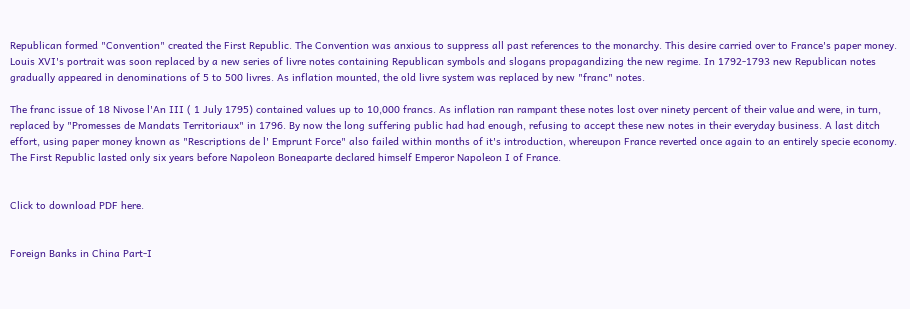Republican formed "Convention" created the First Republic. The Convention was anxious to suppress all past references to the monarchy. This desire carried over to France's paper money. Louis XVI's portrait was soon replaced by a new series of livre notes containing Republican symbols and slogans propagandizing the new regime. In 1792-1793 new Republican notes gradually appeared in denominations of 5 to 500 livres. As inflation mounted, the old livre system was replaced by new "franc" notes.

The franc issue of 18 Nivose l'An III ( 1 July 1795) contained values up to 10,000 francs. As inflation ran rampant these notes lost over ninety percent of their value and were, in turn, replaced by "Promesses de Mandats Territoriaux" in 1796. By now the long suffering public had had enough, refusing to accept these new notes in their everyday business. A last ditch effort, using paper money known as "Rescriptions de l' Emprunt Force" also failed within months of it's introduction, whereupon France reverted once again to an entirely specie economy. The First Republic lasted only six years before Napoleon Boneaparte declared himself Emperor Napoleon I of France.


Click to download PDF here.


Foreign Banks in China Part-I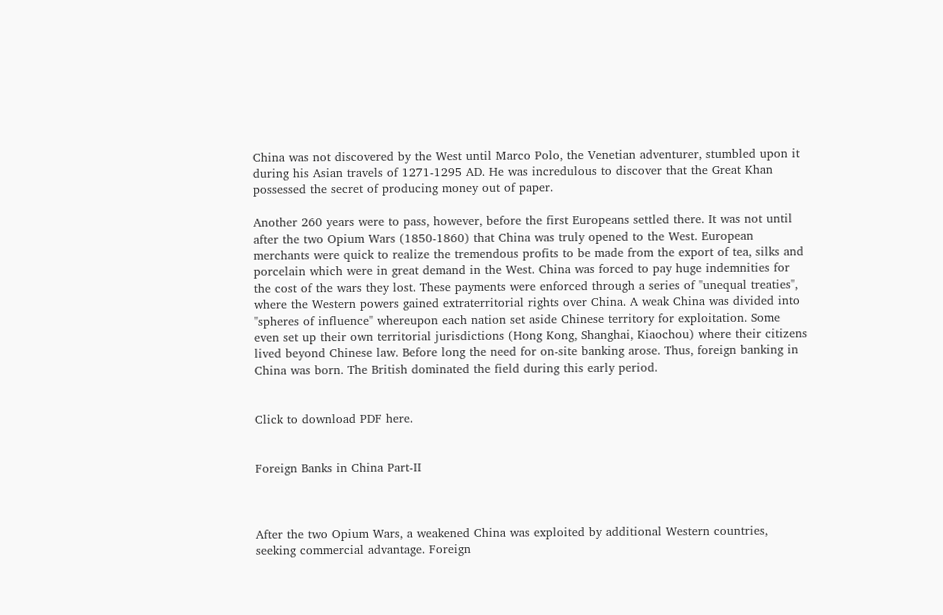China was not discovered by the West until Marco Polo, the Venetian adventurer, stumbled upon it during his Asian travels of 1271-1295 AD. He was incredulous to discover that the Great Khan possessed the secret of producing money out of paper.

Another 260 years were to pass, however, before the first Europeans settled there. It was not until after the two Opium Wars (1850-1860) that China was truly opened to the West. European merchants were quick to realize the tremendous profits to be made from the export of tea, silks and porcelain which were in great demand in the West. China was forced to pay huge indemnities for the cost of the wars they lost. These payments were enforced through a series of "unequal treaties", where the Western powers gained extraterritorial rights over China. A weak China was divided into "spheres of influence" whereupon each nation set aside Chinese territory for exploitation. Some even set up their own territorial jurisdictions (Hong Kong, Shanghai, Kiaochou) where their citizens lived beyond Chinese law. Before long the need for on-site banking arose. Thus, foreign banking in China was born. The British dominated the field during this early period.


Click to download PDF here.


Foreign Banks in China Part-II



After the two Opium Wars, a weakened China was exploited by additional Western countries, seeking commercial advantage. Foreign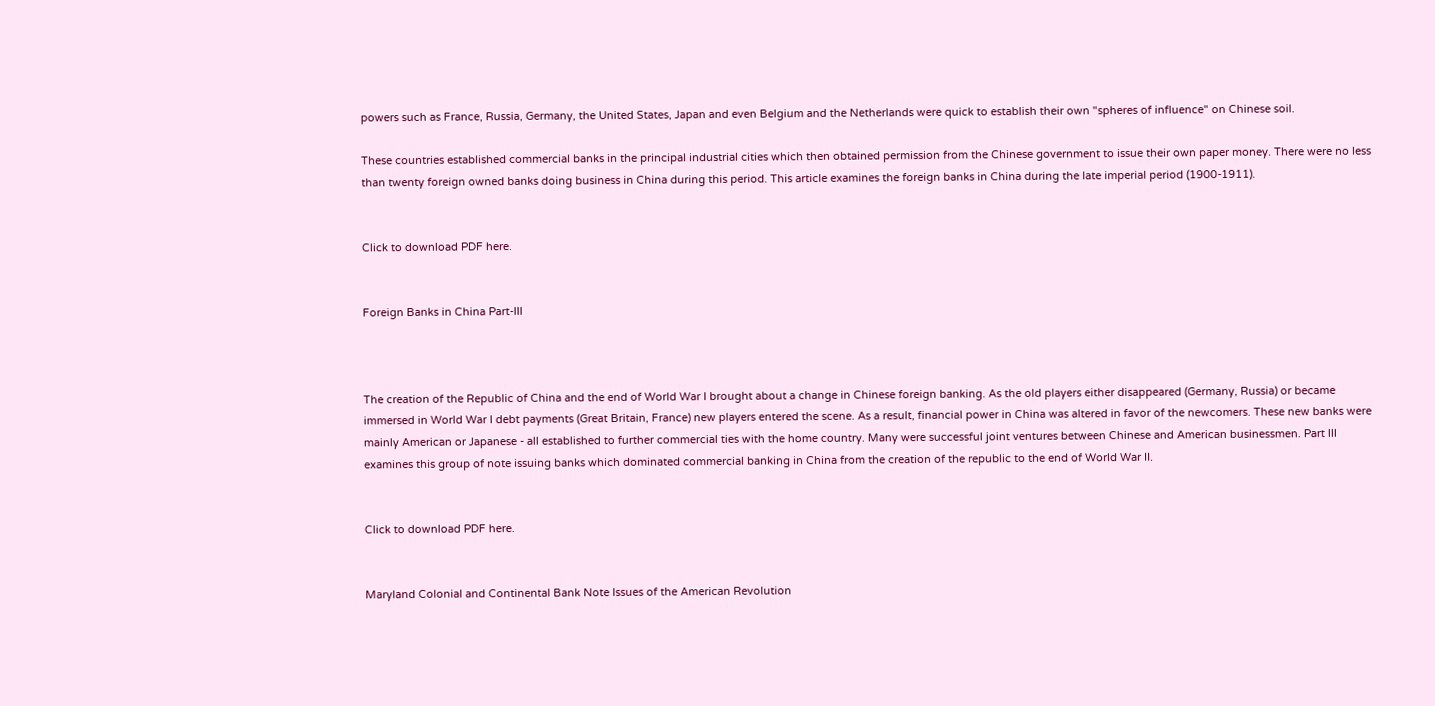powers such as France, Russia, Germany, the United States, Japan and even Belgium and the Netherlands were quick to establish their own "spheres of influence" on Chinese soil.

These countries established commercial banks in the principal industrial cities which then obtained permission from the Chinese government to issue their own paper money. There were no less than twenty foreign owned banks doing business in China during this period. This article examines the foreign banks in China during the late imperial period (1900-1911).


Click to download PDF here.


Foreign Banks in China Part-III



The creation of the Republic of China and the end of World War I brought about a change in Chinese foreign banking. As the old players either disappeared (Germany, Russia) or became immersed in World War I debt payments (Great Britain, France) new players entered the scene. As a result, financial power in China was altered in favor of the newcomers. These new banks were mainly American or Japanese - all established to further commercial ties with the home country. Many were successful joint ventures between Chinese and American businessmen. Part III examines this group of note issuing banks which dominated commercial banking in China from the creation of the republic to the end of World War II.


Click to download PDF here.


Maryland Colonial and Continental Bank Note Issues of the American Revolution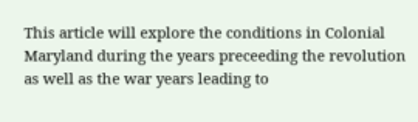This article will explore the conditions in Colonial Maryland during the years preceeding the revolution as well as the war years leading to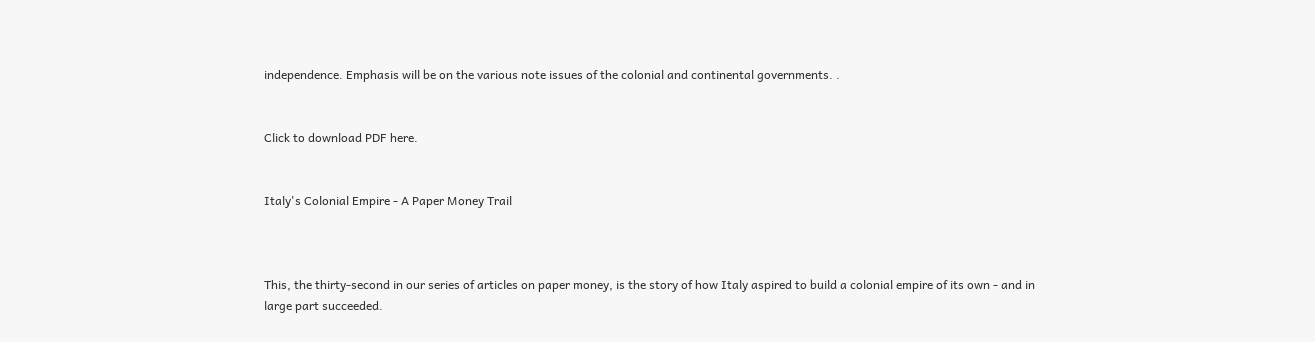independence. Emphasis will be on the various note issues of the colonial and continental governments. .


Click to download PDF here.


Italy's Colonial Empire - A Paper Money Trail



This, the thirty-second in our series of articles on paper money, is the story of how Italy aspired to build a colonial empire of its own - and in large part succeeded.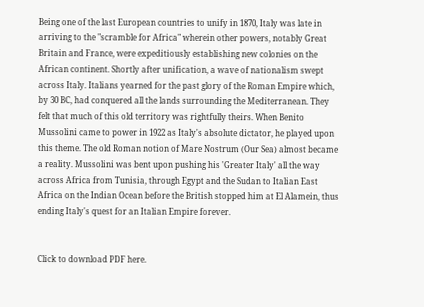Being one of the last European countries to unify in 1870, Italy was late in arriving to the "scramble for Africa" wherein other powers, notably Great Britain and France, were expeditiously establishing new colonies on the African continent. Shortly after unification, a wave of nationalism swept across Italy. Italians yearned for the past glory of the Roman Empire which, by 30 BC, had conquered all the lands surrounding the Mediterranean. They felt that much of this old territory was rightfully theirs. When Benito Mussolini came to power in 1922 as Italy's absolute dictator, he played upon this theme. The old Roman notion of Mare Nostrum (Our Sea) almost became a reality. Mussolini was bent upon pushing his 'Greater Italy' all the way across Africa from Tunisia, through Egypt and the Sudan to Italian East Africa on the Indian Ocean before the British stopped him at El Alamein, thus ending Italy's quest for an Italian Empire forever.


Click to download PDF here.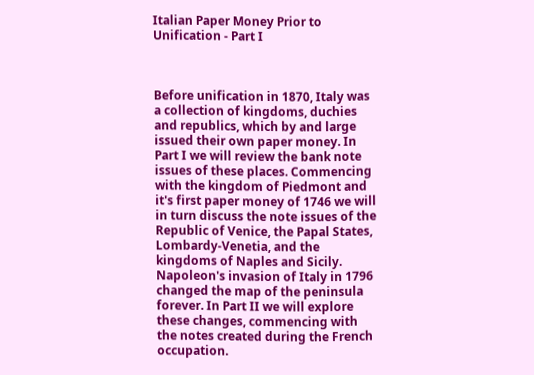Italian Paper Money Prior to Unification - Part I



Before unification in 1870, Italy was a collection of kingdoms, duchies and republics, which by and large issued their own paper money. In Part I we will review the bank note issues of these places. Commencing with the kingdom of Piedmont and it's first paper money of 1746 we will in turn discuss the note issues of the Republic of Venice, the Papal States, Lombardy-Venetia, and the kingdoms of Naples and Sicily. Napoleon's invasion of Italy in 1796 changed the map of the peninsula forever. In Part II we will explore these changes, commencing with the notes created during the French occupation.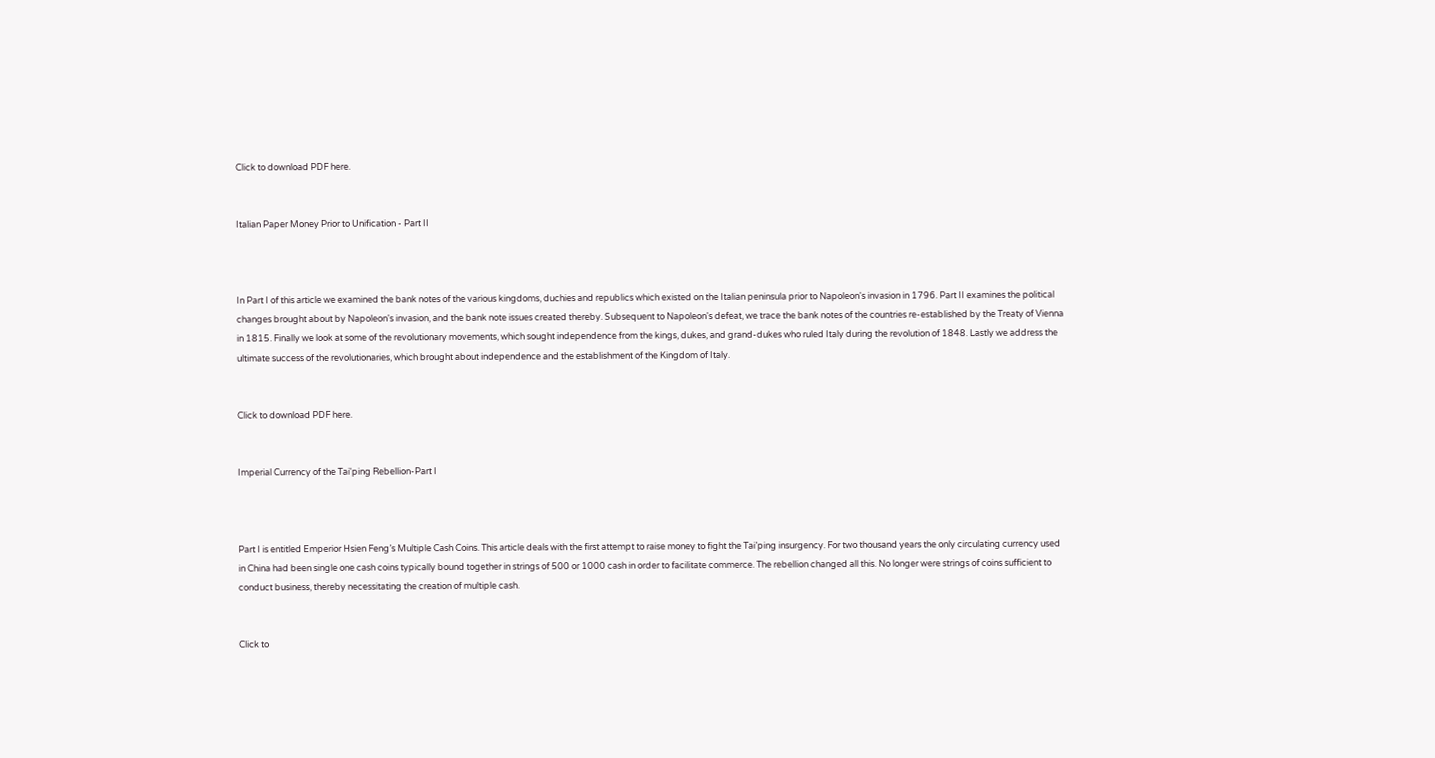Click to download PDF here.


Italian Paper Money Prior to Unification - Part II



In Part I of this article we examined the bank notes of the various kingdoms, duchies and republics which existed on the Italian peninsula prior to Napoleon's invasion in 1796. Part II examines the political changes brought about by Napoleon's invasion, and the bank note issues created thereby. Subsequent to Napoleon's defeat, we trace the bank notes of the countries re-established by the Treaty of Vienna in 1815. Finally we look at some of the revolutionary movements, which sought independence from the kings, dukes, and grand-dukes who ruled Italy during the revolution of 1848. Lastly we address the ultimate success of the revolutionaries, which brought about independence and the establishment of the Kingdom of Italy.


Click to download PDF here.


Imperial Currency of the Tai'ping Rebellion-Part I



Part I is entitled Emperior Hsien Feng’s Multiple Cash Coins. This article deals with the first attempt to raise money to fight the Tai’ping insurgency. For two thousand years the only circulating currency used in China had been single one cash coins typically bound together in strings of 500 or 1000 cash in order to facilitate commerce. The rebellion changed all this. No longer were strings of coins sufficient to conduct business, thereby necessitating the creation of multiple cash.


Click to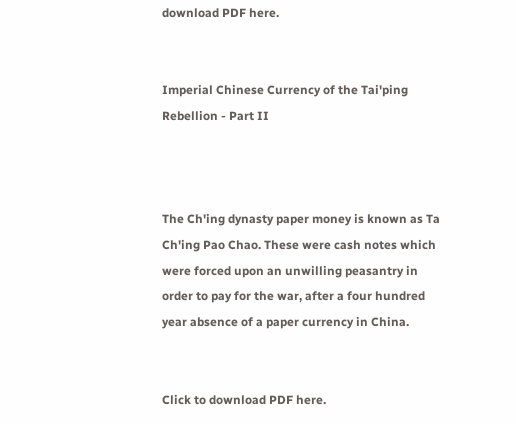download PDF here.


Imperial Chinese Currency of the Tai'ping Rebellion - Part II



The Ch'ing dynasty paper money is known as Ta Ch'ing Pao Chao. These were cash notes which were forced upon an unwilling peasantry in order to pay for the war, after a four hundred year absence of a paper currency in China.


Click to download PDF here.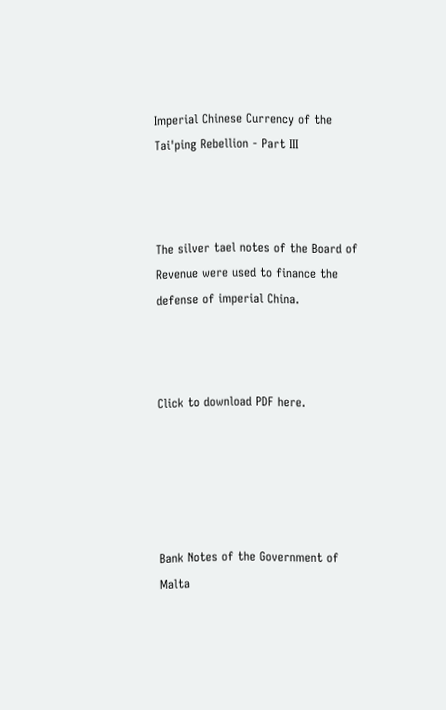Imperial Chinese Currency of the Tai'ping Rebellion - Part III



The silver tael notes of the Board of Revenue were used to finance the defense of imperial China.



Click to download PDF here.





Bank Notes of the Government of Malta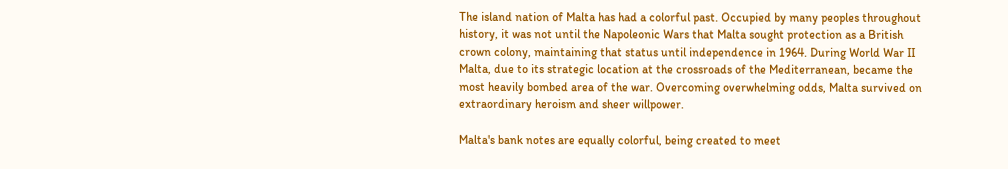The island nation of Malta has had a colorful past. Occupied by many peoples throughout history, it was not until the Napoleonic Wars that Malta sought protection as a British crown colony, maintaining that status until independence in 1964. During World War II Malta, due to its strategic location at the crossroads of the Mediterranean, became the most heavily bombed area of the war. Overcoming overwhelming odds, Malta survived on extraordinary heroism and sheer willpower.

Malta's bank notes are equally colorful, being created to meet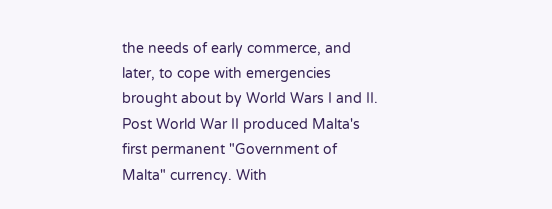the needs of early commerce, and later, to cope with emergencies brought about by World Wars I and II. Post World War II produced Malta's first permanent "Government of Malta" currency. With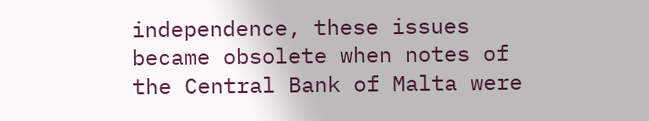independence, these issues became obsolete when notes of the Central Bank of Malta were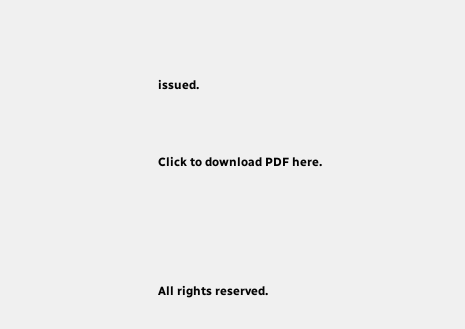issued.


Click to download PDF here.




All rights reserved.